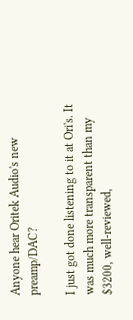Anyone hear Oritek Audio's new preamp/DAC?

I just got done listening to it at Ori's. It was much more transparent than my $3200, well-reviewed,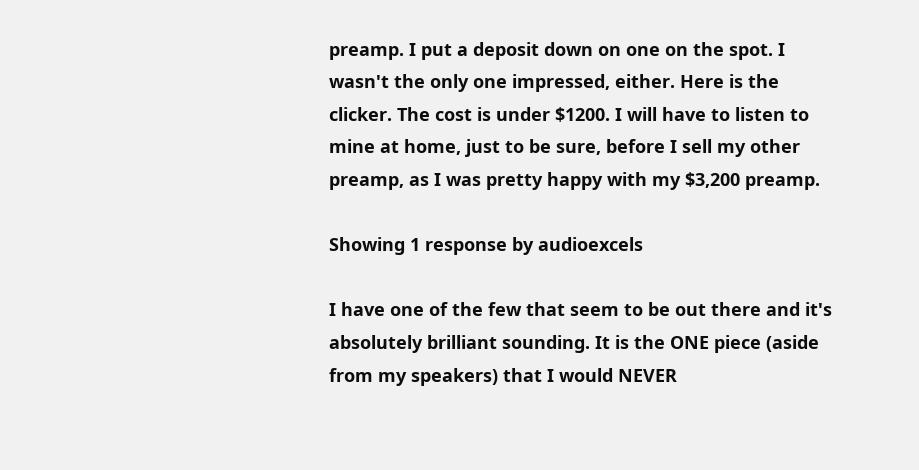preamp. I put a deposit down on one on the spot. I wasn't the only one impressed, either. Here is the clicker. The cost is under $1200. I will have to listen to mine at home, just to be sure, before I sell my other preamp, as I was pretty happy with my $3,200 preamp.

Showing 1 response by audioexcels

I have one of the few that seem to be out there and it's absolutely brilliant sounding. It is the ONE piece (aside from my speakers) that I would NEVER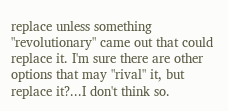replace unless something "revolutionary" came out that could replace it. I'm sure there are other options that may "rival" it, but replace it?...I don't think so.